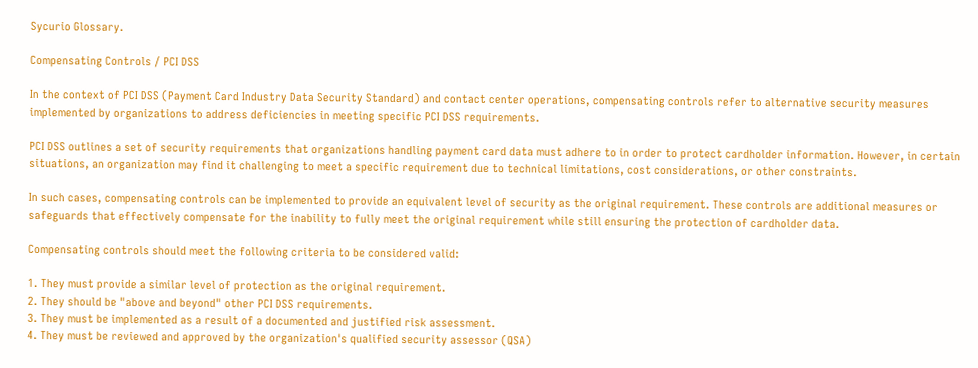Sycurio Glossary.

Compensating Controls / PCI DSS

In the context of PCI DSS (Payment Card Industry Data Security Standard) and contact center operations, compensating controls refer to alternative security measures implemented by organizations to address deficiencies in meeting specific PCI DSS requirements.

PCI DSS outlines a set of security requirements that organizations handling payment card data must adhere to in order to protect cardholder information. However, in certain situations, an organization may find it challenging to meet a specific requirement due to technical limitations, cost considerations, or other constraints.

In such cases, compensating controls can be implemented to provide an equivalent level of security as the original requirement. These controls are additional measures or safeguards that effectively compensate for the inability to fully meet the original requirement while still ensuring the protection of cardholder data.

Compensating controls should meet the following criteria to be considered valid:

1. They must provide a similar level of protection as the original requirement.
2. They should be "above and beyond" other PCI DSS requirements.
3. They must be implemented as a result of a documented and justified risk assessment.
4. They must be reviewed and approved by the organization's qualified security assessor (QSA)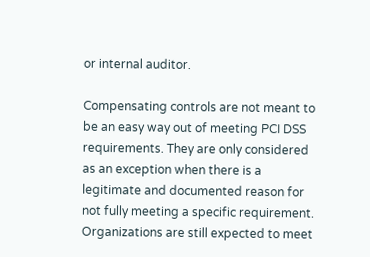or internal auditor.

Compensating controls are not meant to be an easy way out of meeting PCI DSS requirements. They are only considered as an exception when there is a legitimate and documented reason for not fully meeting a specific requirement. Organizations are still expected to meet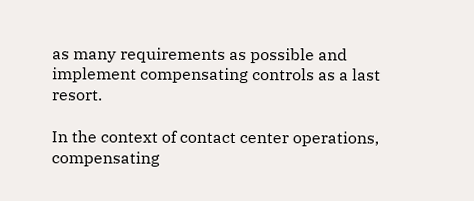as many requirements as possible and implement compensating controls as a last resort.

In the context of contact center operations, compensating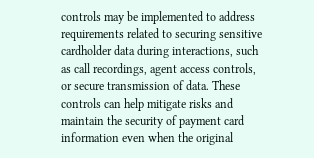controls may be implemented to address requirements related to securing sensitive cardholder data during interactions, such as call recordings, agent access controls, or secure transmission of data. These controls can help mitigate risks and maintain the security of payment card information even when the original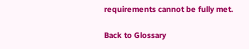requirements cannot be fully met.

Back to Glossary